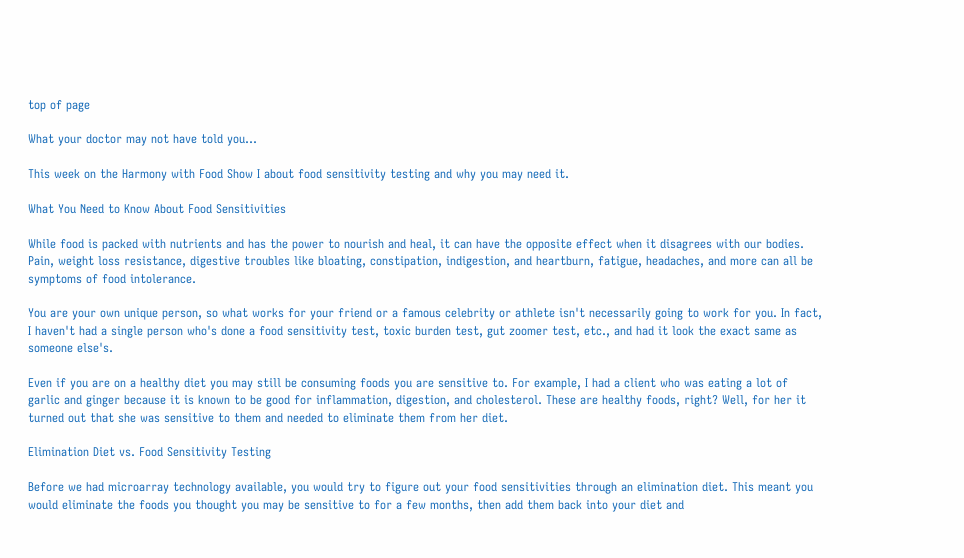top of page

What your doctor may not have told you...

This week on the Harmony with Food Show I about food sensitivity testing and why you may need it.

What You Need to Know About Food Sensitivities

While food is packed with nutrients and has the power to nourish and heal, it can have the opposite effect when it disagrees with our bodies. Pain, weight loss resistance, digestive troubles like bloating, constipation, indigestion, and heartburn, fatigue, headaches, and more can all be symptoms of food intolerance.

You are your own unique person, so what works for your friend or a famous celebrity or athlete isn't necessarily going to work for you. In fact, I haven't had a single person who's done a food sensitivity test, toxic burden test, gut zoomer test, etc., and had it look the exact same as someone else's.

Even if you are on a healthy diet you may still be consuming foods you are sensitive to. For example, I had a client who was eating a lot of garlic and ginger because it is known to be good for inflammation, digestion, and cholesterol. These are healthy foods, right? Well, for her it turned out that she was sensitive to them and needed to eliminate them from her diet.

Elimination Diet vs. Food Sensitivity Testing

Before we had microarray technology available, you would try to figure out your food sensitivities through an elimination diet. This meant you would eliminate the foods you thought you may be sensitive to for a few months, then add them back into your diet and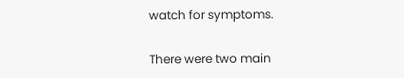watch for symptoms.

There were two main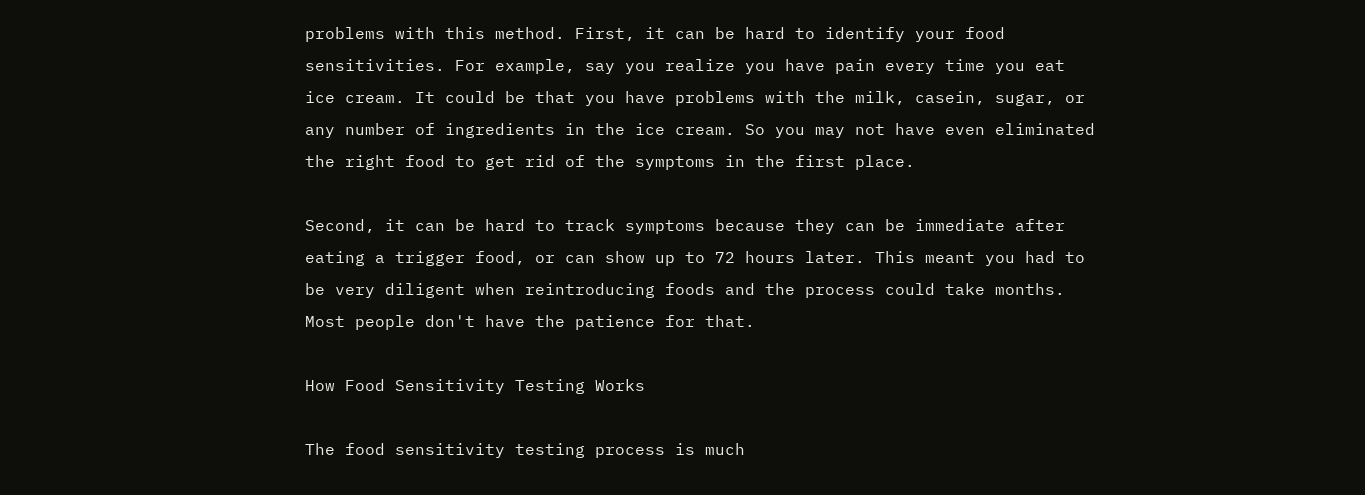problems with this method. First, it can be hard to identify your food sensitivities. For example, say you realize you have pain every time you eat ice cream. It could be that you have problems with the milk, casein, sugar, or any number of ingredients in the ice cream. So you may not have even eliminated the right food to get rid of the symptoms in the first place.

Second, it can be hard to track symptoms because they can be immediate after eating a trigger food, or can show up to 72 hours later. This meant you had to be very diligent when reintroducing foods and the process could take months. Most people don't have the patience for that.

How Food Sensitivity Testing Works

The food sensitivity testing process is much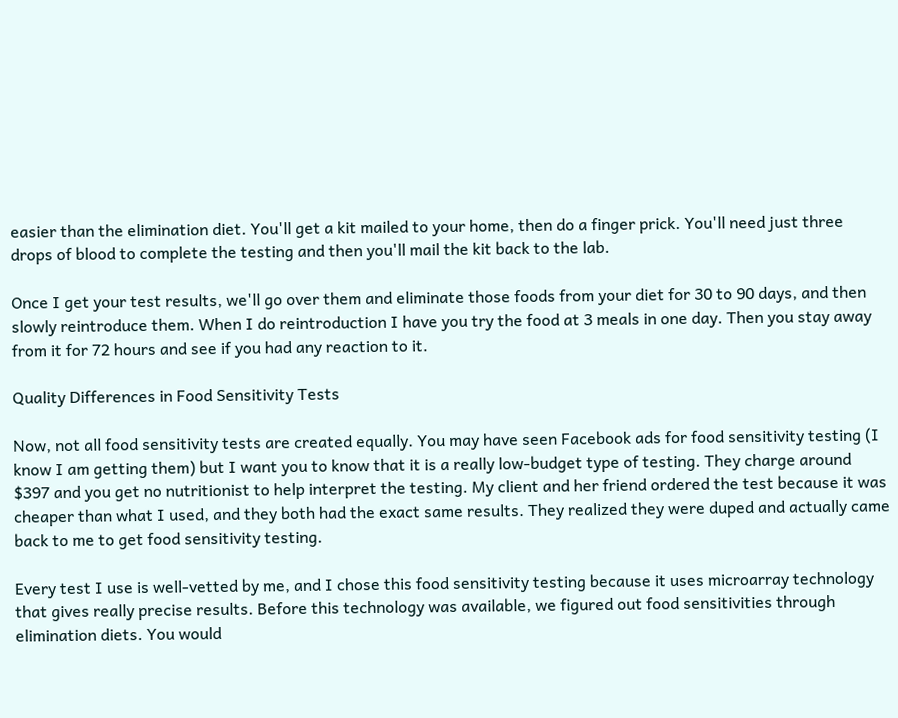easier than the elimination diet. You'll get a kit mailed to your home, then do a finger prick. You'll need just three drops of blood to complete the testing and then you'll mail the kit back to the lab.

Once I get your test results, we'll go over them and eliminate those foods from your diet for 30 to 90 days, and then slowly reintroduce them. When I do reintroduction I have you try the food at 3 meals in one day. Then you stay away from it for 72 hours and see if you had any reaction to it.

Quality Differences in Food Sensitivity Tests

Now, not all food sensitivity tests are created equally. You may have seen Facebook ads for food sensitivity testing (I know I am getting them) but I want you to know that it is a really low-budget type of testing. They charge around $397 and you get no nutritionist to help interpret the testing. My client and her friend ordered the test because it was cheaper than what I used, and they both had the exact same results. They realized they were duped and actually came back to me to get food sensitivity testing.

Every test I use is well-vetted by me, and I chose this food sensitivity testing because it uses microarray technology that gives really precise results. Before this technology was available, we figured out food sensitivities through elimination diets. You would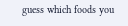guess which foods you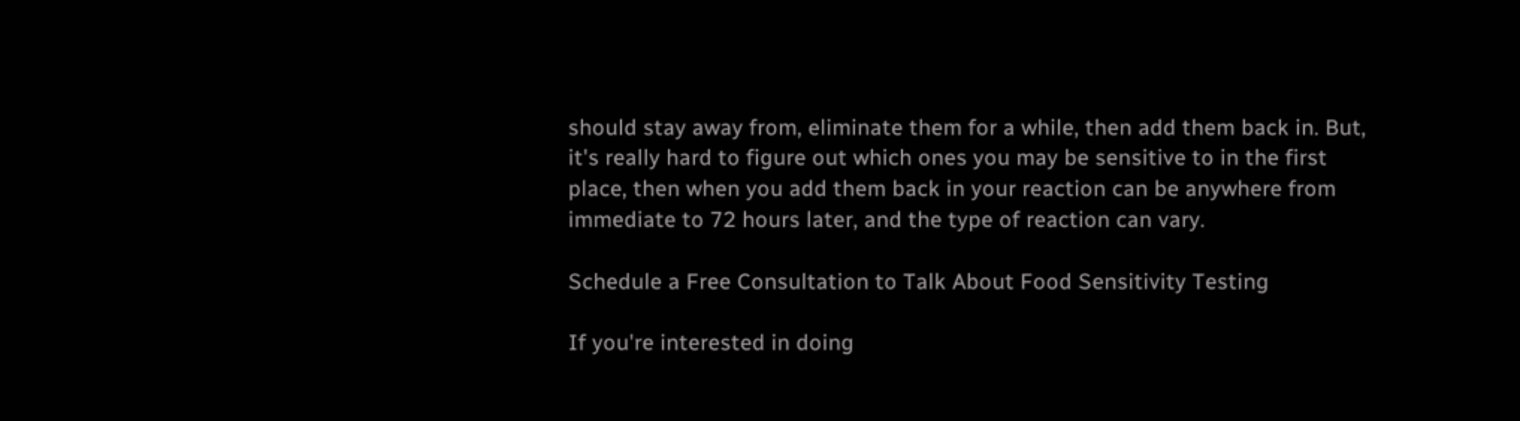should stay away from, eliminate them for a while, then add them back in. But, it's really hard to figure out which ones you may be sensitive to in the first place, then when you add them back in your reaction can be anywhere from immediate to 72 hours later, and the type of reaction can vary.

Schedule a Free Consultation to Talk About Food Sensitivity Testing

If you're interested in doing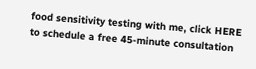food sensitivity testing with me, click HERE to schedule a free 45-minute consultation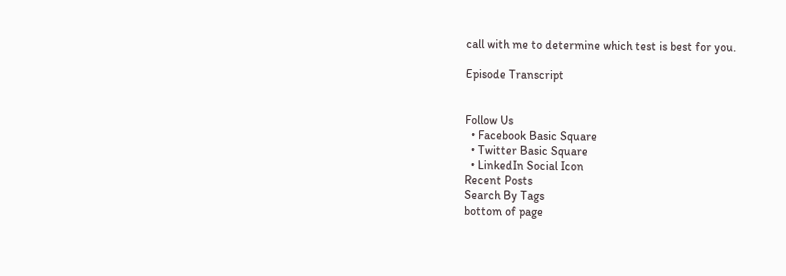call with me to determine which test is best for you.

Episode Transcript


Follow Us
  • Facebook Basic Square
  • Twitter Basic Square
  • LinkedIn Social Icon
Recent Posts
Search By Tags
bottom of page